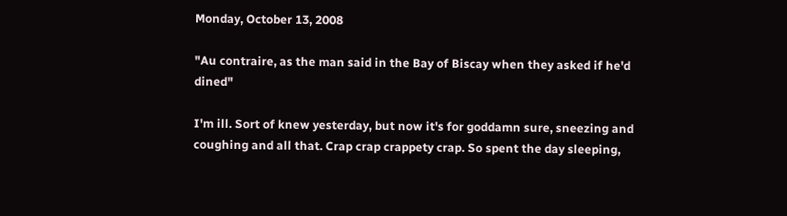Monday, October 13, 2008

"Au contraire, as the man said in the Bay of Biscay when they asked if he'd dined"

I'm ill. Sort of knew yesterday, but now it's for goddamn sure, sneezing and coughing and all that. Crap crap crappety crap. So spent the day sleeping,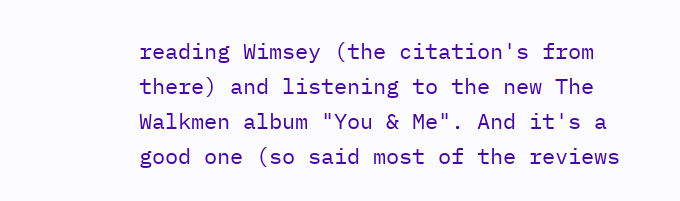reading Wimsey (the citation's from there) and listening to the new The Walkmen album "You & Me". And it's a good one (so said most of the reviews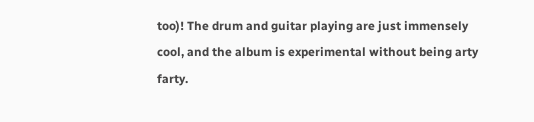too)! The drum and guitar playing are just immensely cool, and the album is experimental without being arty farty.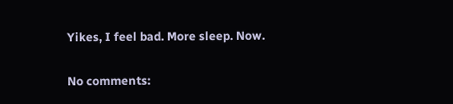Yikes, I feel bad. More sleep. Now.

No comments: